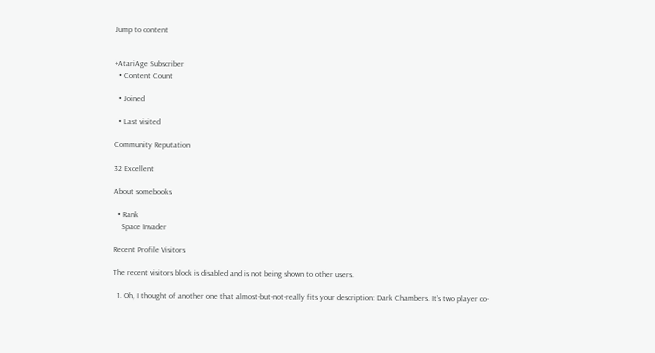Jump to content


+AtariAge Subscriber
  • Content Count

  • Joined

  • Last visited

Community Reputation

32 Excellent

About somebooks

  • Rank
    Space Invader

Recent Profile Visitors

The recent visitors block is disabled and is not being shown to other users.

  1. Oh, I thought of another one that almost-but-not-really fits your description: Dark Chambers. It’s two player co-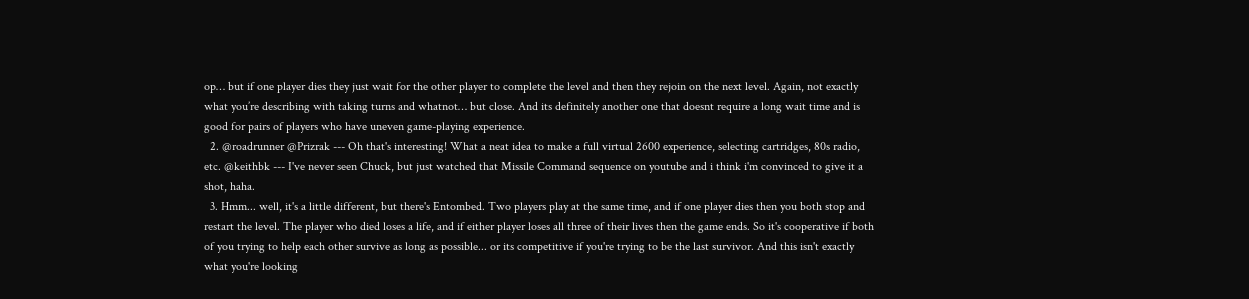op… but if one player dies they just wait for the other player to complete the level and then they rejoin on the next level. Again, not exactly what you’re describing with taking turns and whatnot… but close. And its definitely another one that doesnt require a long wait time and is good for pairs of players who have uneven game-playing experience.
  2. @roadrunner @Prizrak --- Oh that's interesting! What a neat idea to make a full virtual 2600 experience, selecting cartridges, 80s radio, etc. @keithbk --- I've never seen Chuck, but just watched that Missile Command sequence on youtube and i think i'm convinced to give it a shot, haha.
  3. Hmm... well, it's a little different, but there's Entombed. Two players play at the same time, and if one player dies then you both stop and restart the level. The player who died loses a life, and if either player loses all three of their lives then the game ends. So it's cooperative if both of you trying to help each other survive as long as possible... or its competitive if you're trying to be the last survivor. And this isn't exactly what you're looking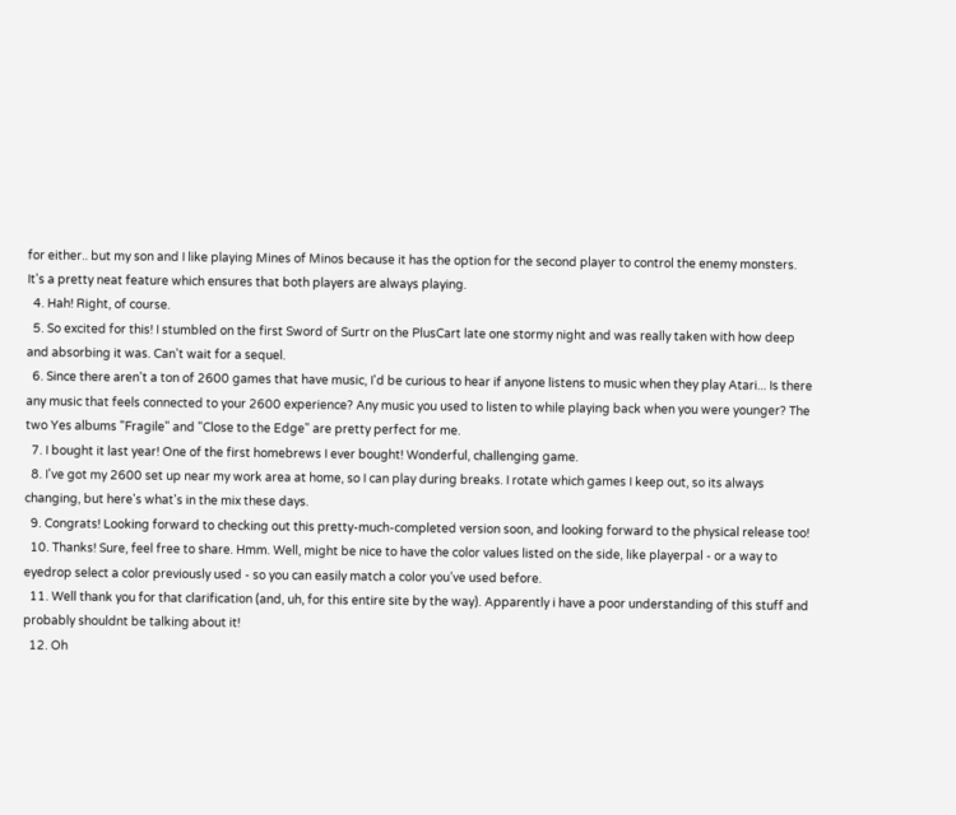for either.. but my son and I like playing Mines of Minos because it has the option for the second player to control the enemy monsters. It's a pretty neat feature which ensures that both players are always playing.
  4. Hah! Right, of course.
  5. So excited for this! I stumbled on the first Sword of Surtr on the PlusCart late one stormy night and was really taken with how deep and absorbing it was. Can't wait for a sequel.
  6. Since there aren't a ton of 2600 games that have music, I'd be curious to hear if anyone listens to music when they play Atari... Is there any music that feels connected to your 2600 experience? Any music you used to listen to while playing back when you were younger? The two Yes albums "Fragile" and "Close to the Edge" are pretty perfect for me.
  7. I bought it last year! One of the first homebrews I ever bought! Wonderful, challenging game.
  8. I've got my 2600 set up near my work area at home, so I can play during breaks. I rotate which games I keep out, so its always changing, but here's what's in the mix these days.
  9. Congrats! Looking forward to checking out this pretty-much-completed version soon, and looking forward to the physical release too!
  10. Thanks! Sure, feel free to share. Hmm. Well, might be nice to have the color values listed on the side, like playerpal - or a way to eyedrop select a color previously used - so you can easily match a color you’ve used before.
  11. Well thank you for that clarification (and, uh, for this entire site by the way). Apparently i have a poor understanding of this stuff and probably shouldnt be talking about it!
  12. Oh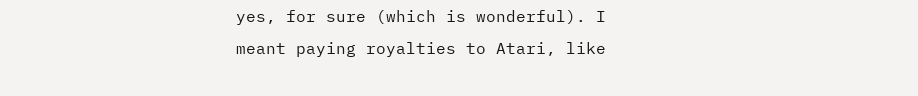yes, for sure (which is wonderful). I meant paying royalties to Atari, like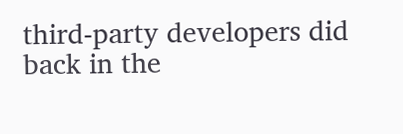third-party developers did back in the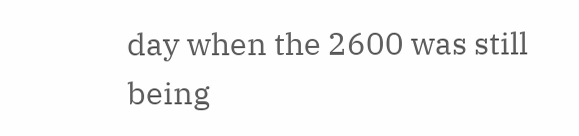day when the 2600 was still being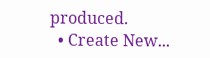produced.
  • Create New...